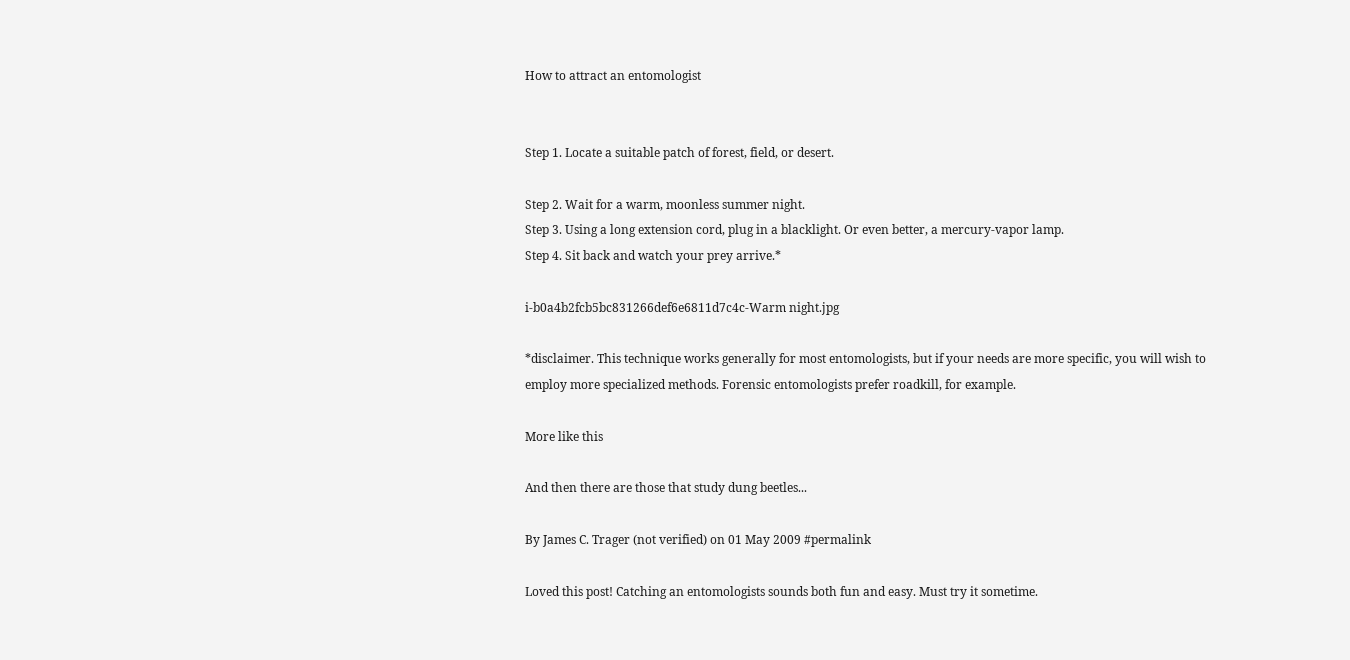How to attract an entomologist


Step 1. Locate a suitable patch of forest, field, or desert.

Step 2. Wait for a warm, moonless summer night.
Step 3. Using a long extension cord, plug in a blacklight. Or even better, a mercury-vapor lamp.
Step 4. Sit back and watch your prey arrive.*

i-b0a4b2fcb5bc831266def6e6811d7c4c-Warm night.jpg

*disclaimer. This technique works generally for most entomologists, but if your needs are more specific, you will wish to employ more specialized methods. Forensic entomologists prefer roadkill, for example.

More like this

And then there are those that study dung beetles...

By James C. Trager (not verified) on 01 May 2009 #permalink

Loved this post! Catching an entomologists sounds both fun and easy. Must try it sometime.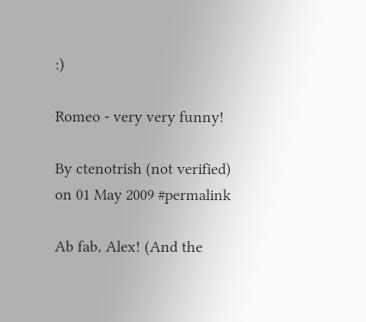:)

Romeo - very very funny!

By ctenotrish (not verified) on 01 May 2009 #permalink

Ab fab, Alex! (And the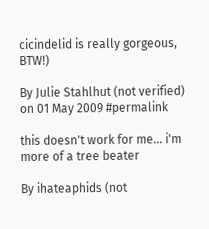cicindelid is really gorgeous, BTW!)

By Julie Stahlhut (not verified) on 01 May 2009 #permalink

this doesn't work for me... i'm more of a tree beater

By ihateaphids (not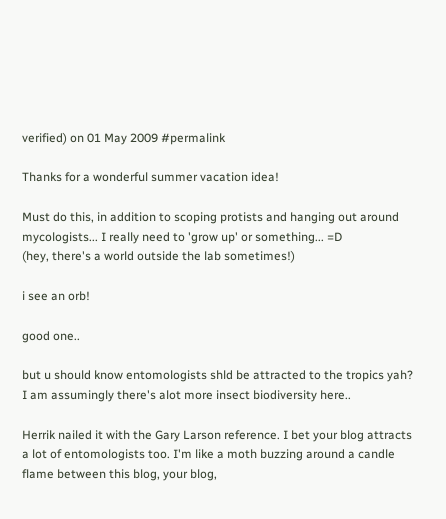verified) on 01 May 2009 #permalink

Thanks for a wonderful summer vacation idea!

Must do this, in addition to scoping protists and hanging out around mycologists... I really need to 'grow up' or something... =D
(hey, there's a world outside the lab sometimes!)

i see an orb!

good one..

but u should know entomologists shld be attracted to the tropics yah? I am assumingly there's alot more insect biodiversity here..

Herrik nailed it with the Gary Larson reference. I bet your blog attracts a lot of entomologists too. I'm like a moth buzzing around a candle flame between this blog, your blog,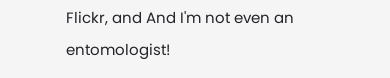Flickr, and And I'm not even an entomologist!